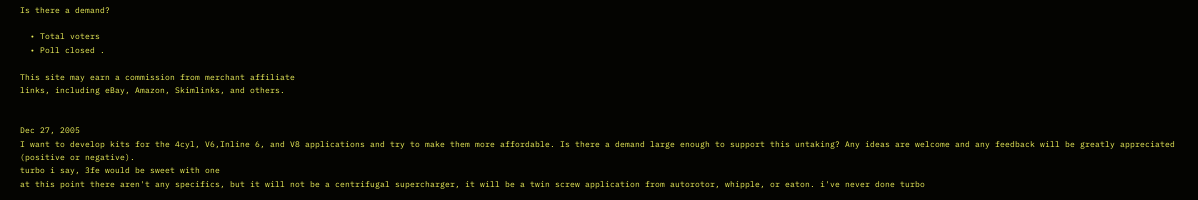Is there a demand?

  • Total voters
  • Poll closed .

This site may earn a commission from merchant affiliate
links, including eBay, Amazon, Skimlinks, and others.


Dec 27, 2005
I want to develop kits for the 4cyl, V6,Inline 6, and V8 applications and try to make them more affordable. Is there a demand large enough to support this untaking? Any ideas are welcome and any feedback will be greatly appreciated (positive or negative).
turbo i say, 3fe would be sweet with one
at this point there aren't any specifics, but it will not be a centrifugal supercharger, it will be a twin screw application from autorotor, whipple, or eaton. i've never done turbo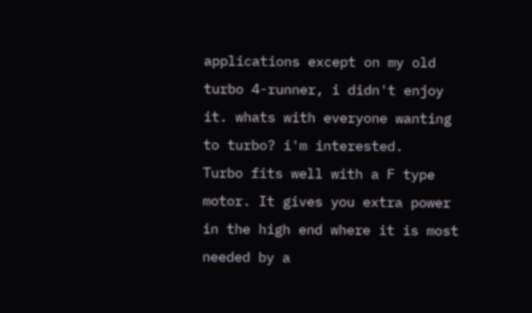applications except on my old turbo 4-runner, i didn't enjoy it. whats with everyone wanting to turbo? i'm interested.
Turbo fits well with a F type motor. It gives you extra power in the high end where it is most needed by a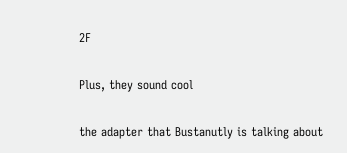2F

Plus, they sound cool

the adapter that Bustanutly is talking about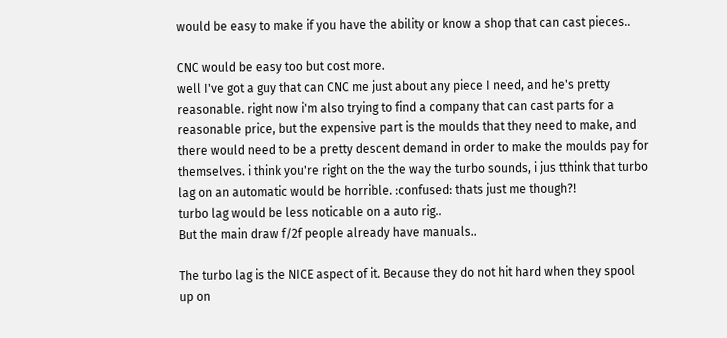would be easy to make if you have the ability or know a shop that can cast pieces..

CNC would be easy too but cost more.
well I've got a guy that can CNC me just about any piece I need, and he's pretty reasonable. right now i'm also trying to find a company that can cast parts for a reasonable price, but the expensive part is the moulds that they need to make, and there would need to be a pretty descent demand in order to make the moulds pay for themselves. i think you're right on the the way the turbo sounds, i jus tthink that turbo lag on an automatic would be horrible. :confused: thats just me though?!
turbo lag would be less noticable on a auto rig..
But the main draw f/2f people already have manuals..

The turbo lag is the NICE aspect of it. Because they do not hit hard when they spool up on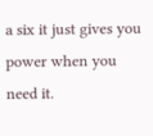a six it just gives you power when you need it.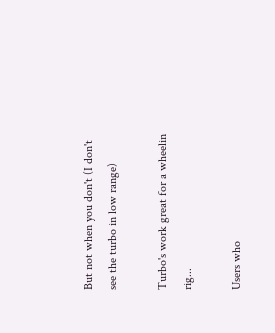But not when you don't (I don't see the turbo in low range)

Turbo's work great for a wheelin rig...

Users who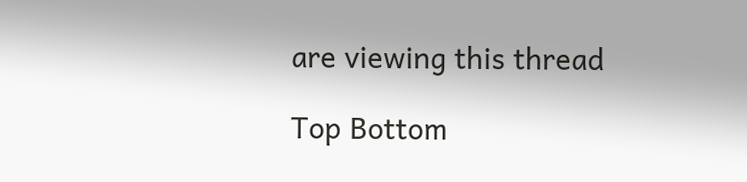are viewing this thread

Top Bottom